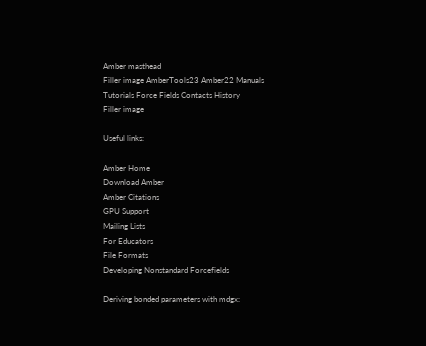Amber masthead
Filler image AmberTools23 Amber22 Manuals Tutorials Force Fields Contacts History
Filler image

Useful links:

Amber Home
Download Amber
Amber Citations
GPU Support
Mailing Lists
For Educators
File Formats
Developing Nonstandard Forcefields

Deriving bonded parameters with mdgx: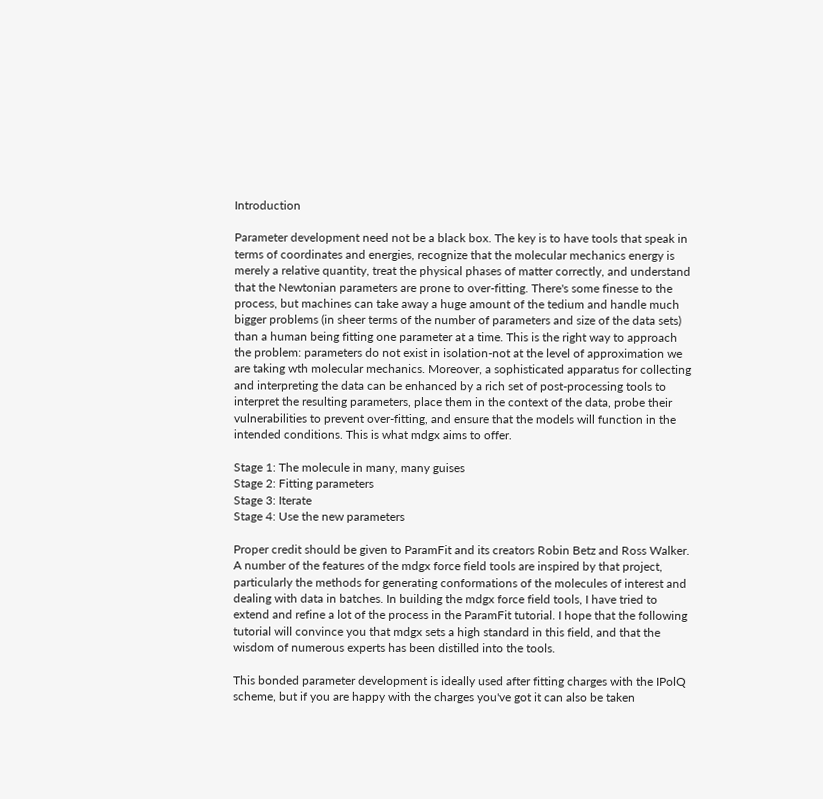Introduction

Parameter development need not be a black box. The key is to have tools that speak in terms of coordinates and energies, recognize that the molecular mechanics energy is merely a relative quantity, treat the physical phases of matter correctly, and understand that the Newtonian parameters are prone to over-fitting. There's some finesse to the process, but machines can take away a huge amount of the tedium and handle much bigger problems (in sheer terms of the number of parameters and size of the data sets) than a human being fitting one parameter at a time. This is the right way to approach the problem: parameters do not exist in isolation‐not at the level of approximation we are taking wth molecular mechanics. Moreover, a sophisticated apparatus for collecting and interpreting the data can be enhanced by a rich set of post-processing tools to interpret the resulting parameters, place them in the context of the data, probe their vulnerabilities to prevent over-fitting, and ensure that the models will function in the intended conditions. This is what mdgx aims to offer.

Stage 1: The molecule in many, many guises
Stage 2: Fitting parameters
Stage 3: Iterate
Stage 4: Use the new parameters

Proper credit should be given to ParamFit and its creators Robin Betz and Ross Walker. A number of the features of the mdgx force field tools are inspired by that project, particularly the methods for generating conformations of the molecules of interest and dealing with data in batches. In building the mdgx force field tools, I have tried to extend and refine a lot of the process in the ParamFit tutorial. I hope that the following tutorial will convince you that mdgx sets a high standard in this field, and that the wisdom of numerous experts has been distilled into the tools.

This bonded parameter development is ideally used after fitting charges with the IPolQ scheme, but if you are happy with the charges you've got it can also be taken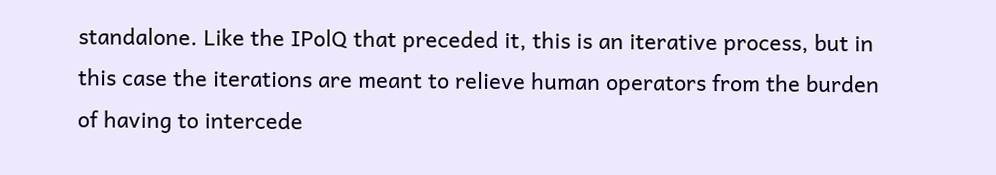standalone. Like the IPolQ that preceded it, this is an iterative process, but in this case the iterations are meant to relieve human operators from the burden of having to intercede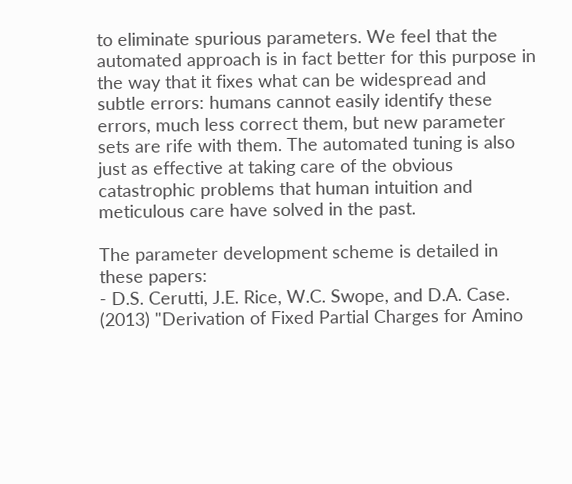to eliminate spurious parameters. We feel that the automated approach is in fact better for this purpose in the way that it fixes what can be widespread and subtle errors: humans cannot easily identify these errors, much less correct them, but new parameter sets are rife with them. The automated tuning is also just as effective at taking care of the obvious catastrophic problems that human intuition and meticulous care have solved in the past.

The parameter development scheme is detailed in these papers:
- D.S. Cerutti, J.E. Rice, W.C. Swope, and D.A. Case. (2013) "Derivation of Fixed Partial Charges for Amino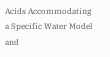Acids Accommodating a Specific Water Model and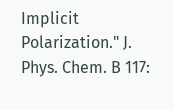Implicit Polarization." J. Phys. Chem. B 117: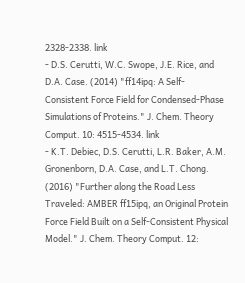2328-2338. link
- D.S. Cerutti, W.C. Swope, J.E. Rice, and D.A. Case. (2014) "ff14ipq: A Self-Consistent Force Field for Condensed-Phase Simulations of Proteins." J. Chem. Theory Comput. 10: 4515-4534. link
- K.T. Debiec, D.S. Cerutti, L.R. Baker, A.M. Gronenborn, D.A. Case, and L.T. Chong. (2016) "Further along the Road Less Traveled: AMBER ff15ipq, an Original Protein Force Field Built on a Self-Consistent Physical Model." J. Chem. Theory Comput. 12: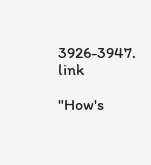3926-3947. link

"How's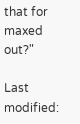that for maxed out?"

Last modified: